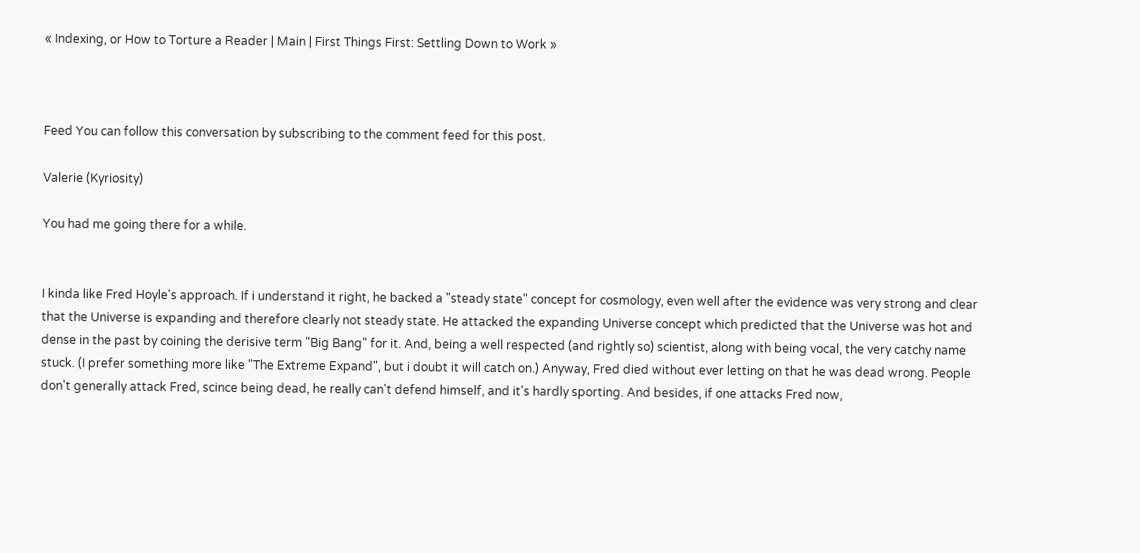« Indexing, or How to Torture a Reader | Main | First Things First: Settling Down to Work »



Feed You can follow this conversation by subscribing to the comment feed for this post.

Valerie (Kyriosity)

You had me going there for a while.


I kinda like Fred Hoyle's approach. If i understand it right, he backed a "steady state" concept for cosmology, even well after the evidence was very strong and clear that the Universe is expanding and therefore clearly not steady state. He attacked the expanding Universe concept which predicted that the Universe was hot and dense in the past by coining the derisive term "Big Bang" for it. And, being a well respected (and rightly so) scientist, along with being vocal, the very catchy name stuck. (I prefer something more like "The Extreme Expand", but i doubt it will catch on.) Anyway, Fred died without ever letting on that he was dead wrong. People don't generally attack Fred, scince being dead, he really can't defend himself, and it's hardly sporting. And besides, if one attacks Fred now,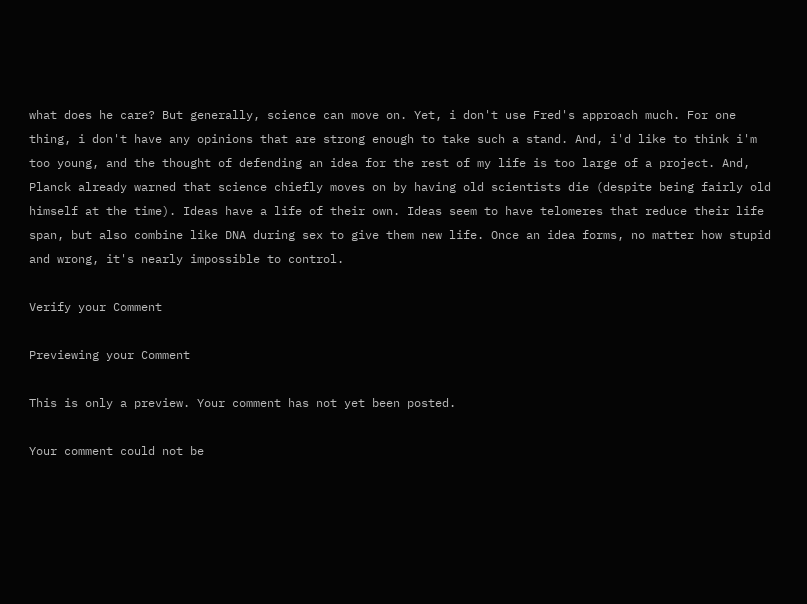what does he care? But generally, science can move on. Yet, i don't use Fred's approach much. For one thing, i don't have any opinions that are strong enough to take such a stand. And, i'd like to think i'm too young, and the thought of defending an idea for the rest of my life is too large of a project. And, Planck already warned that science chiefly moves on by having old scientists die (despite being fairly old himself at the time). Ideas have a life of their own. Ideas seem to have telomeres that reduce their life span, but also combine like DNA during sex to give them new life. Once an idea forms, no matter how stupid and wrong, it's nearly impossible to control.

Verify your Comment

Previewing your Comment

This is only a preview. Your comment has not yet been posted.

Your comment could not be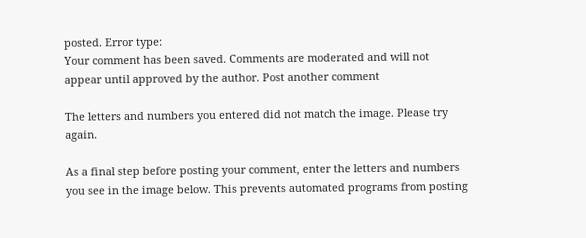posted. Error type:
Your comment has been saved. Comments are moderated and will not appear until approved by the author. Post another comment

The letters and numbers you entered did not match the image. Please try again.

As a final step before posting your comment, enter the letters and numbers you see in the image below. This prevents automated programs from posting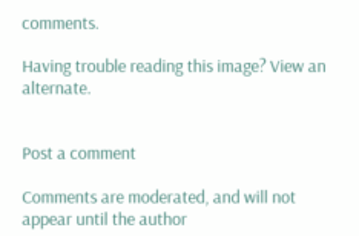comments.

Having trouble reading this image? View an alternate.


Post a comment

Comments are moderated, and will not appear until the author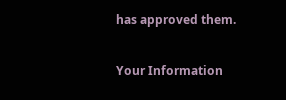has approved them.

Your Information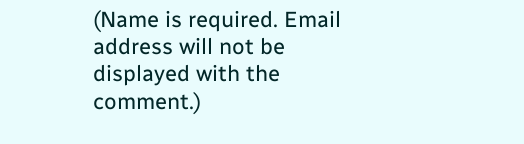(Name is required. Email address will not be displayed with the comment.)